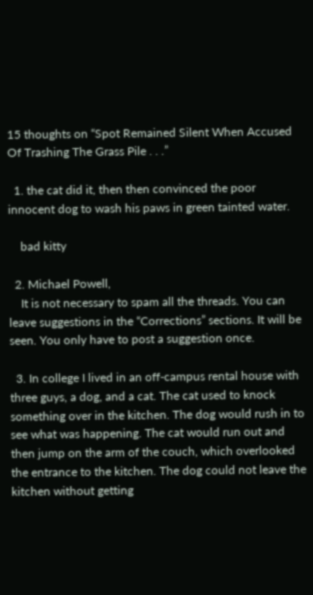15 thoughts on “Spot Remained Silent When Accused Of Trashing The Grass Pile . . .”

  1. the cat did it, then then convinced the poor innocent dog to wash his paws in green tainted water.

    bad kitty

  2. Michael Powell,
    It is not necessary to spam all the threads. You can leave suggestions in the “Corrections” sections. It will be seen. You only have to post a suggestion once.

  3. In college I lived in an off-campus rental house with three guys, a dog, and a cat. The cat used to knock something over in the kitchen. The dog would rush in to see what was happening. The cat would run out and then jump on the arm of the couch, which overlooked the entrance to the kitchen. The dog could not leave the kitchen without getting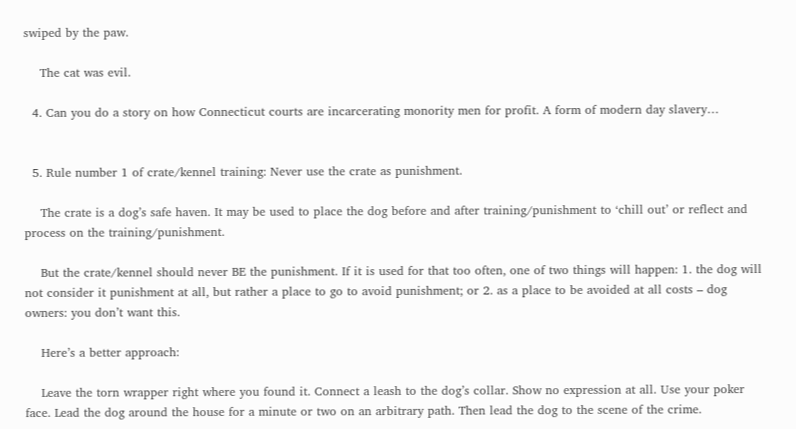swiped by the paw.

    The cat was evil.

  4. Can you do a story on how Connecticut courts are incarcerating monority men for profit. A form of modern day slavery…


  5. Rule number 1 of crate/kennel training: Never use the crate as punishment.

    The crate is a dog’s safe haven. It may be used to place the dog before and after training/punishment to ‘chill out’ or reflect and process on the training/punishment.

    But the crate/kennel should never BE the punishment. If it is used for that too often, one of two things will happen: 1. the dog will not consider it punishment at all, but rather a place to go to avoid punishment; or 2. as a place to be avoided at all costs – dog owners: you don’t want this.

    Here’s a better approach:

    Leave the torn wrapper right where you found it. Connect a leash to the dog’s collar. Show no expression at all. Use your poker face. Lead the dog around the house for a minute or two on an arbitrary path. Then lead the dog to the scene of the crime.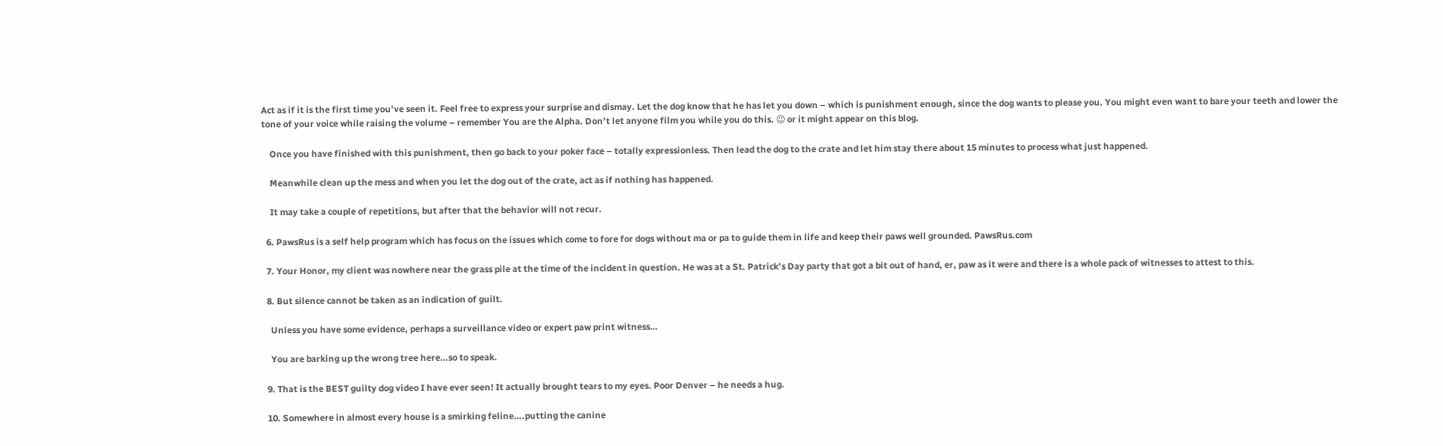Act as if it is the first time you’ve seen it. Feel free to express your surprise and dismay. Let the dog know that he has let you down – which is punishment enough, since the dog wants to please you. You might even want to bare your teeth and lower the tone of your voice while raising the volume – remember You are the Alpha. Don’t let anyone film you while you do this. 😉 or it might appear on this blog.

    Once you have finished with this punishment, then go back to your poker face – totally expressionless. Then lead the dog to the crate and let him stay there about 15 minutes to process what just happened.

    Meanwhile clean up the mess and when you let the dog out of the crate, act as if nothing has happened.

    It may take a couple of repetitions, but after that the behavior will not recur.

  6. PawsRus is a self help program which has focus on the issues which come to fore for dogs without ma or pa to guide them in life and keep their paws well grounded. PawsRus.com

  7. Your Honor, my client was nowhere near the grass pile at the time of the incident in question. He was at a St. Patrick’s Day party that got a bit out of hand, er, paw as it were and there is a whole pack of witnesses to attest to this.

  8. But silence cannot be taken as an indication of guilt.

    Unless you have some evidence, perhaps a surveillance video or expert paw print witness…

    You are barking up the wrong tree here…so to speak.

  9. That is the BEST guilty dog video I have ever seen! It actually brought tears to my eyes. Poor Denver – he needs a hug.

  10. Somewhere in almost every house is a smirking feline….putting the canine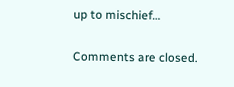up to mischief…

Comments are closed.